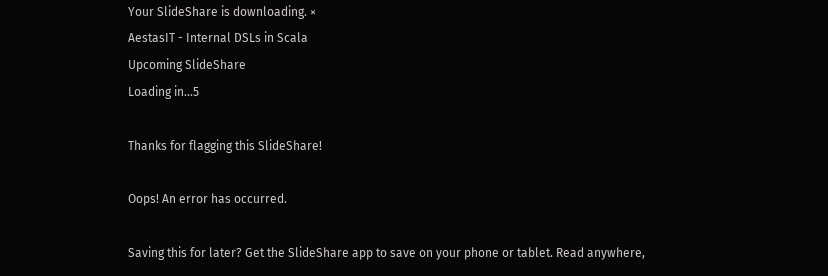Your SlideShare is downloading. ×
AestasIT - Internal DSLs in Scala
Upcoming SlideShare
Loading in...5

Thanks for flagging this SlideShare!

Oops! An error has occurred.

Saving this for later? Get the SlideShare app to save on your phone or tablet. Read anywhere,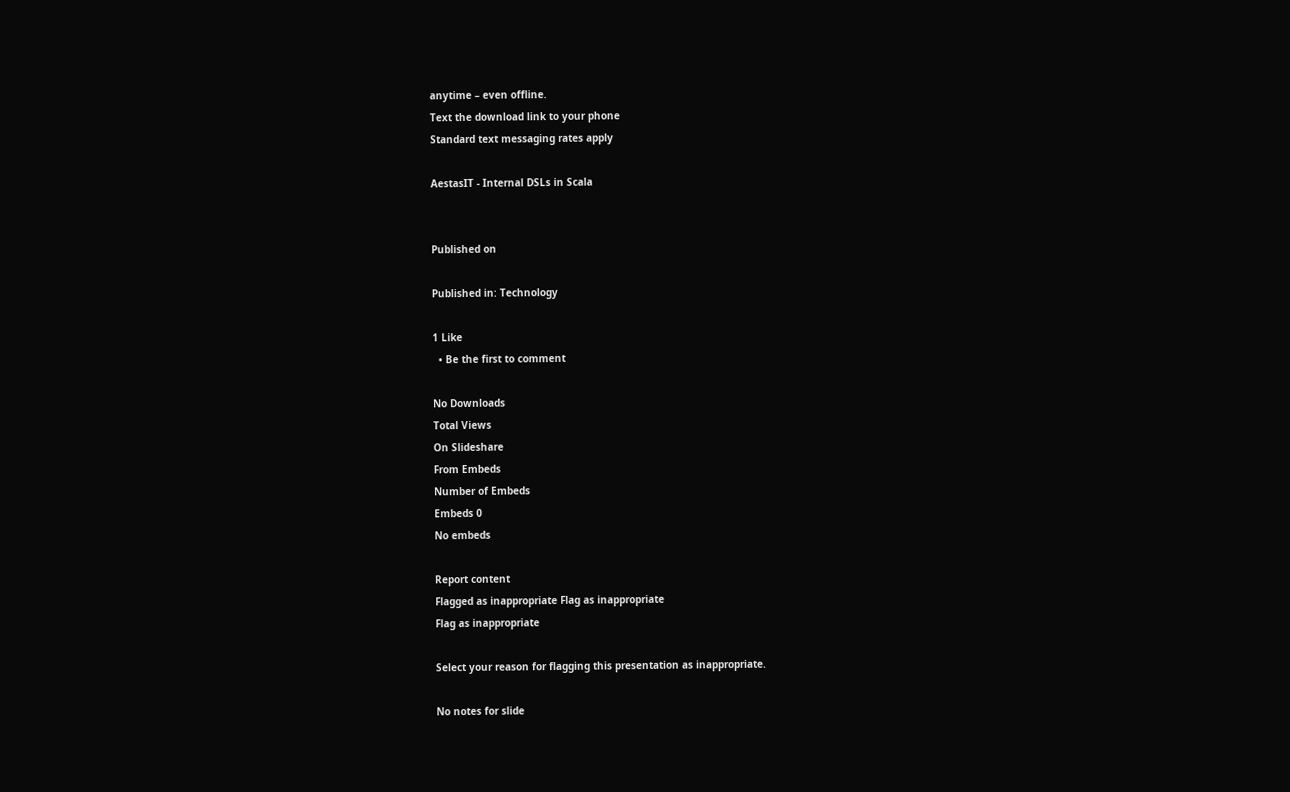anytime – even offline.
Text the download link to your phone
Standard text messaging rates apply

AestasIT - Internal DSLs in Scala


Published on

Published in: Technology

1 Like
  • Be the first to comment

No Downloads
Total Views
On Slideshare
From Embeds
Number of Embeds
Embeds 0
No embeds

Report content
Flagged as inappropriate Flag as inappropriate
Flag as inappropriate

Select your reason for flagging this presentation as inappropriate.

No notes for slide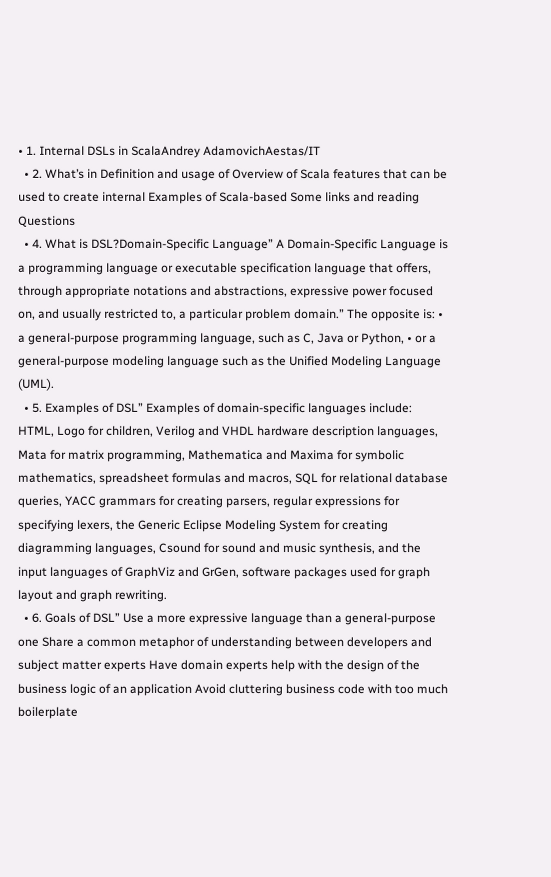• 1. Internal DSLs in ScalaAndrey AdamovichAestas/IT
  • 2. What’s in Definition and usage of Overview of Scala features that can be used to create internal Examples of Scala-based Some links and reading Questions
  • 4. What is DSL?Domain-Specific Language” A Domain-Specific Language is a programming language or executable specification language that offers, through appropriate notations and abstractions, expressive power focused on, and usually restricted to, a particular problem domain.” The opposite is: • a general-purpose programming language, such as C, Java or Python, • or a general-purpose modeling language such as the Unified Modeling Language (UML).
  • 5. Examples of DSL” Examples of domain-specific languages include: HTML, Logo for children, Verilog and VHDL hardware description languages, Mata for matrix programming, Mathematica and Maxima for symbolic mathematics, spreadsheet formulas and macros, SQL for relational database queries, YACC grammars for creating parsers, regular expressions for specifying lexers, the Generic Eclipse Modeling System for creating diagramming languages, Csound for sound and music synthesis, and the input languages of GraphViz and GrGen, software packages used for graph layout and graph rewriting.
  • 6. Goals of DSL” Use a more expressive language than a general-purpose one Share a common metaphor of understanding between developers and subject matter experts Have domain experts help with the design of the business logic of an application Avoid cluttering business code with too much boilerplate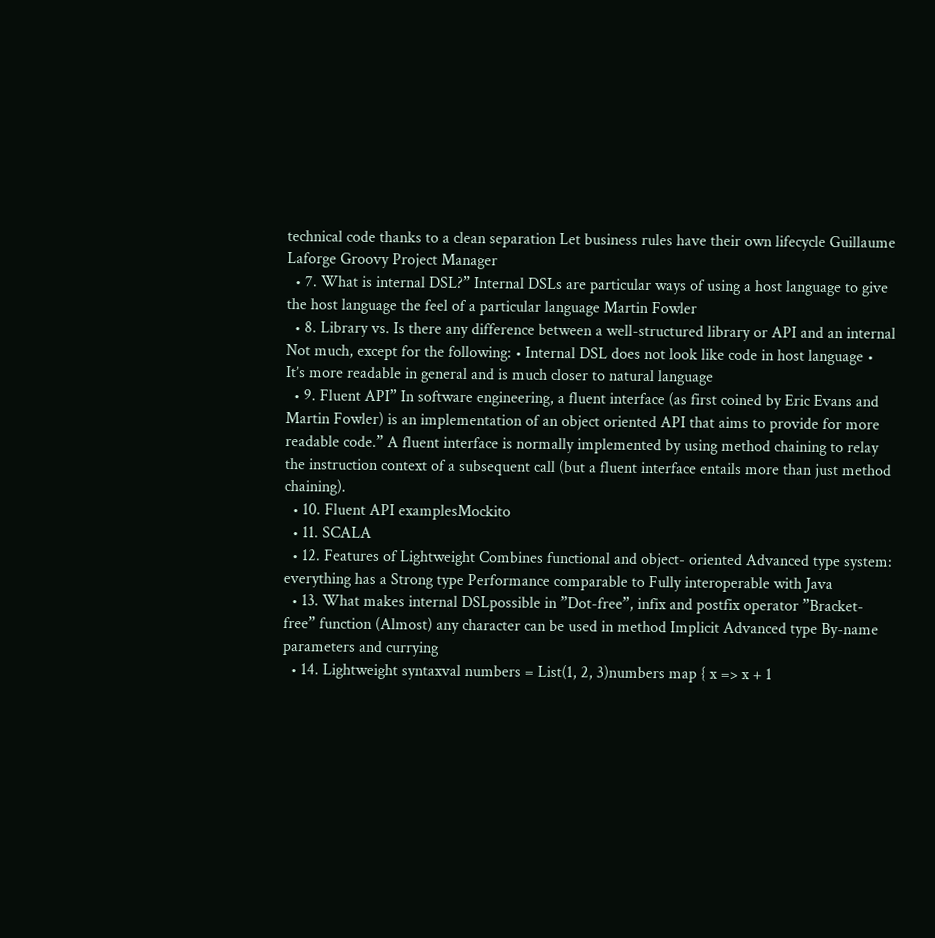technical code thanks to a clean separation Let business rules have their own lifecycle Guillaume Laforge Groovy Project Manager
  • 7. What is internal DSL?” Internal DSLs are particular ways of using a host language to give the host language the feel of a particular language Martin Fowler
  • 8. Library vs. Is there any difference between a well-structured library or API and an internal Not much, except for the following: • Internal DSL does not look like code in host language • It’s more readable in general and is much closer to natural language
  • 9. Fluent API” In software engineering, a fluent interface (as first coined by Eric Evans and Martin Fowler) is an implementation of an object oriented API that aims to provide for more readable code.” A fluent interface is normally implemented by using method chaining to relay the instruction context of a subsequent call (but a fluent interface entails more than just method chaining).
  • 10. Fluent API examplesMockito
  • 11. SCALA
  • 12. Features of Lightweight Combines functional and object- oriented Advanced type system: everything has a Strong type Performance comparable to Fully interoperable with Java
  • 13. What makes internal DSLpossible in ”Dot-free”, infix and postfix operator ”Bracket-free” function (Almost) any character can be used in method Implicit Advanced type By-name parameters and currying
  • 14. Lightweight syntaxval numbers = List(1, 2, 3)numbers map { x => x + 1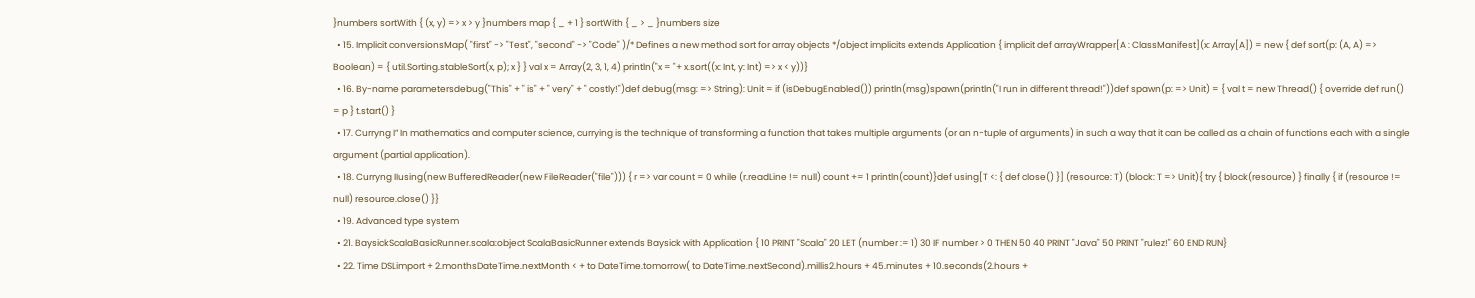}numbers sortWith { (x, y) => x > y }numbers map { _ + 1 } sortWith { _ > _ }numbers size
  • 15. Implicit conversionsMap( "first" -> "Test", "second" -> "Code" )/* Defines a new method sort for array objects */object implicits extends Application { implicit def arrayWrapper[A : ClassManifest](x: Array[A]) = new { def sort(p: (A, A) => Boolean) = { util.Sorting.stableSort(x, p); x } } val x = Array(2, 3, 1, 4) println("x = "+ x.sort((x: Int, y: Int) => x < y))}
  • 16. By-name parametersdebug("This" + " is" + " very" + " costly!")def debug(msg: => String): Unit = if (isDebugEnabled()) println(msg)spawn(println("I run in different thread!"))def spawn(p: => Unit) = { val t = new Thread() { override def run() = p } t.start() }
  • 17. Curryng I” In mathematics and computer science, currying is the technique of transforming a function that takes multiple arguments (or an n-tuple of arguments) in such a way that it can be called as a chain of functions each with a single argument (partial application).
  • 18. Curryng IIusing(new BufferedReader(new FileReader("file"))) { r => var count = 0 while (r.readLine != null) count += 1 println(count)}def using[T <: { def close() }] (resource: T) (block: T => Unit){ try { block(resource) } finally { if (resource != null) resource.close() }}
  • 19. Advanced type system
  • 21. BaysickScalaBasicRunner.scala:object ScalaBasicRunner extends Baysick with Application { 10 PRINT "Scala" 20 LET (number := 1) 30 IF number > 0 THEN 50 40 PRINT "Java" 50 PRINT "rulez!" 60 END RUN}
  • 22. Time DSLimport + 2.monthsDateTime.nextMonth < + to DateTime.tomorrow( to DateTime.nextSecond).millis2.hours + 45.minutes + 10.seconds(2.hours +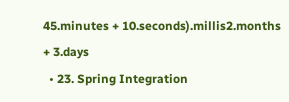45.minutes + 10.seconds).millis2.months + 3.days
  • 23. Spring Integration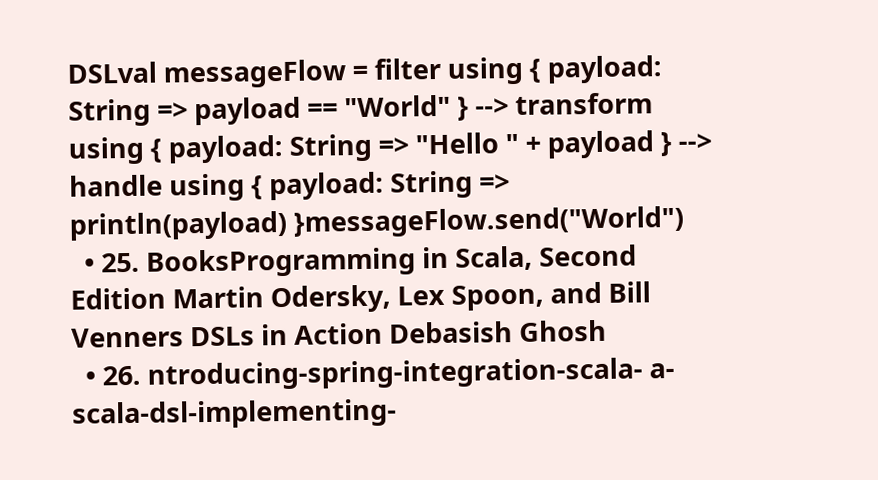DSLval messageFlow = filter using { payload: String => payload == "World" } --> transform using { payload: String => "Hello " + payload } --> handle using { payload: String => println(payload) }messageFlow.send("World")
  • 25. BooksProgramming in Scala, Second Edition Martin Odersky, Lex Spoon, and Bill Venners DSLs in Action Debasish Ghosh
  • 26. ntroducing-spring-integration-scala- a-scala-dsl-implementing-